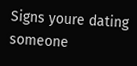Signs youre dating someone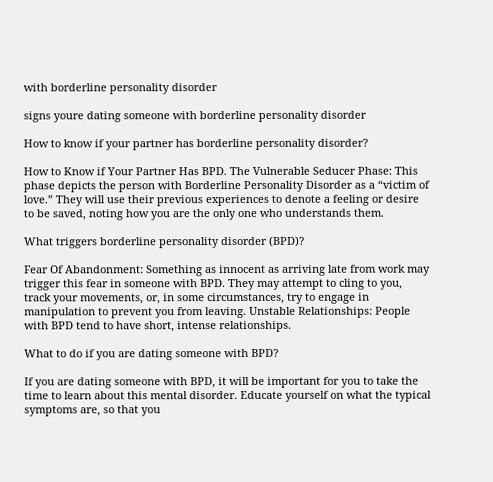with borderline personality disorder

signs youre dating someone with borderline personality disorder

How to know if your partner has borderline personality disorder?

How to Know if Your Partner Has BPD. The Vulnerable Seducer Phase: This phase depicts the person with Borderline Personality Disorder as a “victim of love.” They will use their previous experiences to denote a feeling or desire to be saved, noting how you are the only one who understands them.

What triggers borderline personality disorder (BPD)?

Fear Of Abandonment: Something as innocent as arriving late from work may trigger this fear in someone with BPD. They may attempt to cling to you, track your movements, or, in some circumstances, try to engage in manipulation to prevent you from leaving. Unstable Relationships: People with BPD tend to have short, intense relationships.

What to do if you are dating someone with BPD?

If you are dating someone with BPD, it will be important for you to take the time to learn about this mental disorder. Educate yourself on what the typical symptoms are, so that you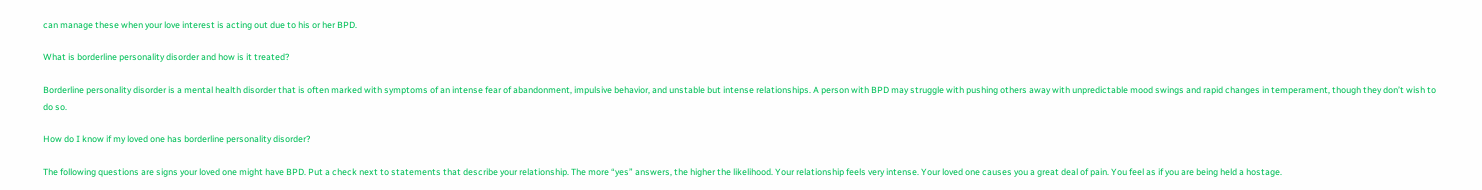can manage these when your love interest is acting out due to his or her BPD.

What is borderline personality disorder and how is it treated?

Borderline personality disorder is a mental health disorder that is often marked with symptoms of an intense fear of abandonment, impulsive behavior, and unstable but intense relationships. A person with BPD may struggle with pushing others away with unpredictable mood swings and rapid changes in temperament, though they don’t wish to do so.

How do I know if my loved one has borderline personality disorder?

The following questions are signs your loved one might have BPD. Put a check next to statements that describe your relationship. The more “yes” answers, the higher the likelihood. Your relationship feels very intense. Your loved one causes you a great deal of pain. You feel as if you are being held a hostage.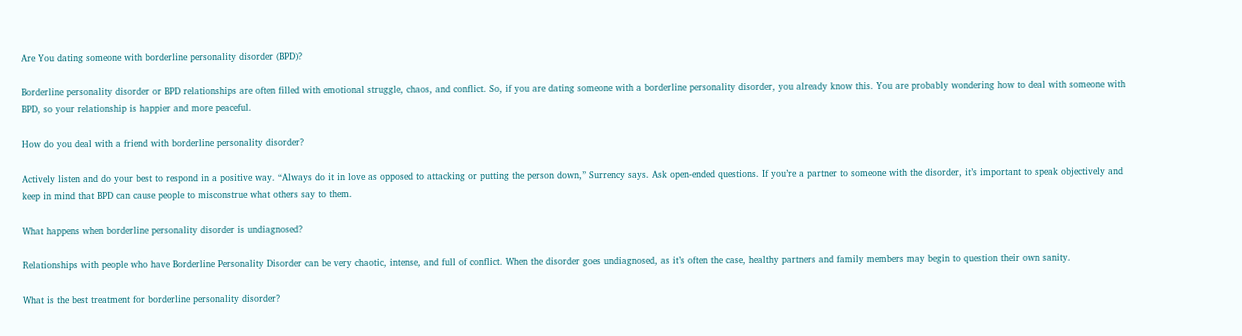Are You dating someone with borderline personality disorder (BPD)?

Borderline personality disorder or BPD relationships are often filled with emotional struggle, chaos, and conflict. So, if you are dating someone with a borderline personality disorder, you already know this. You are probably wondering how to deal with someone with BPD, so your relationship is happier and more peaceful.

How do you deal with a friend with borderline personality disorder?

Actively listen and do your best to respond in a positive way. “Always do it in love as opposed to attacking or putting the person down,” Surrency says. Ask open-ended questions. If you’re a partner to someone with the disorder, it’s important to speak objectively and keep in mind that BPD can cause people to misconstrue what others say to them.

What happens when borderline personality disorder is undiagnosed?

Relationships with people who have Borderline Personality Disorder can be very chaotic, intense, and full of conflict. When the disorder goes undiagnosed, as it’s often the case, healthy partners and family members may begin to question their own sanity.

What is the best treatment for borderline personality disorder?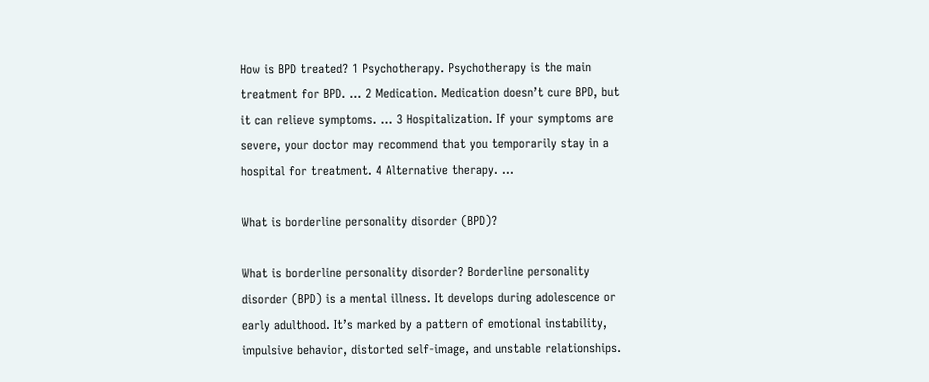How is BPD treated? 1 Psychotherapy. Psychotherapy is the main treatment for BPD. ... 2 Medication. Medication doesn’t cure BPD, but it can relieve symptoms. ... 3 Hospitalization. If your symptoms are severe, your doctor may recommend that you temporarily stay in a hospital for treatment. 4 Alternative therapy. ...

What is borderline personality disorder (BPD)?

What is borderline personality disorder? Borderline personality disorder (BPD) is a mental illness. It develops during adolescence or early adulthood. It’s marked by a pattern of emotional instability, impulsive behavior, distorted self-image, and unstable relationships.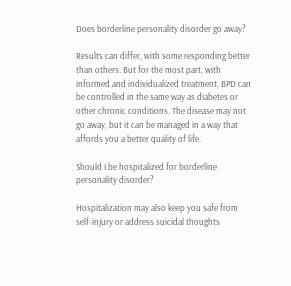Does borderline personality disorder go away?

Results can differ, with some responding better than others. But for the most part, with informed and individualized treatment, BPD can be controlled in the same way as diabetes or other chronic conditions. The disease may not go away, but it can be managed in a way that affords you a better quality of life.

Should I be hospitalized for borderline personality disorder?

Hospitalization may also keep you safe from self-injury or address suicidal thoughts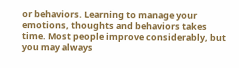or behaviors. Learning to manage your emotions, thoughts and behaviors takes time. Most people improve considerably, but you may always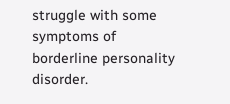struggle with some symptoms of borderline personality disorder.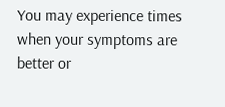You may experience times when your symptoms are better or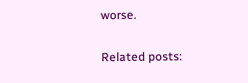worse.

Related posts: